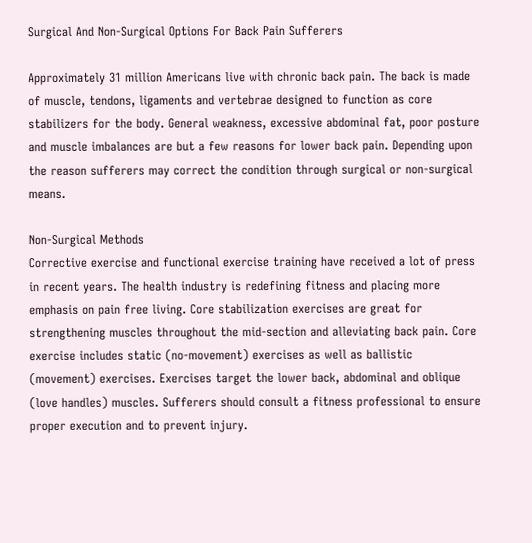Surgical And Non-Surgical Options For Back Pain Sufferers

Approximately 31 million Americans live with chronic back pain. The back is made of muscle, tendons, ligaments and vertebrae designed to function as core stabilizers for the body. General weakness, excessive abdominal fat, poor posture and muscle imbalances are but a few reasons for lower back pain. Depending upon the reason sufferers may correct the condition through surgical or non-surgical means.

Non-Surgical Methods
Corrective exercise and functional exercise training have received a lot of press in recent years. The health industry is redefining fitness and placing more emphasis on pain free living. Core stabilization exercises are great for strengthening muscles throughout the mid-section and alleviating back pain. Core exercise includes static (no-movement) exercises as well as ballistic (movement) exercises. Exercises target the lower back, abdominal and oblique (love handles) muscles. Sufferers should consult a fitness professional to ensure proper execution and to prevent injury.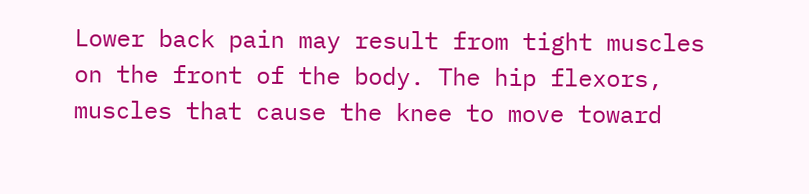Lower back pain may result from tight muscles on the front of the body. The hip flexors, muscles that cause the knee to move toward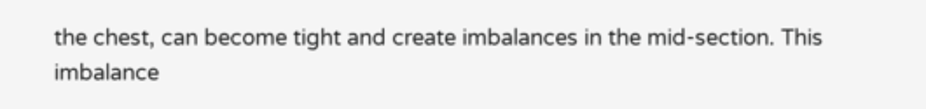the chest, can become tight and create imbalances in the mid-section. This imbalance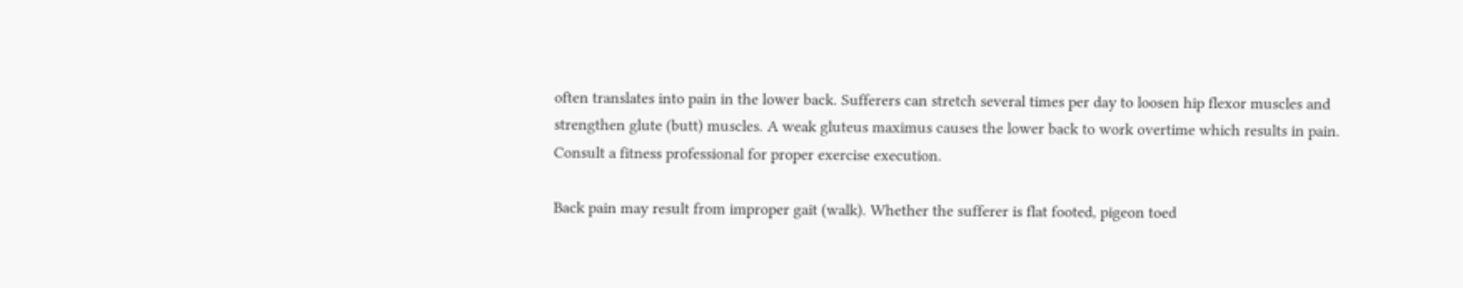often translates into pain in the lower back. Sufferers can stretch several times per day to loosen hip flexor muscles and strengthen glute (butt) muscles. A weak gluteus maximus causes the lower back to work overtime which results in pain. Consult a fitness professional for proper exercise execution.

Back pain may result from improper gait (walk). Whether the sufferer is flat footed, pigeon toed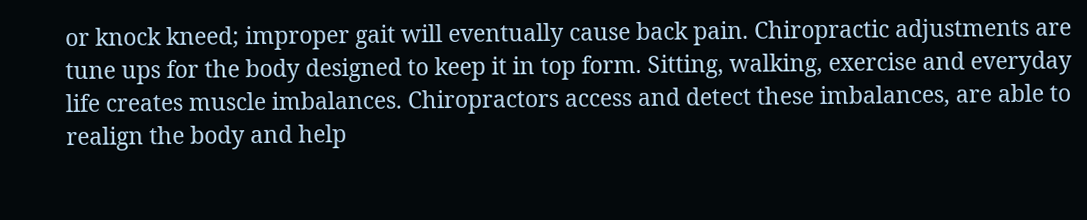or knock kneed; improper gait will eventually cause back pain. Chiropractic adjustments are tune ups for the body designed to keep it in top form. Sitting, walking, exercise and everyday life creates muscle imbalances. Chiropractors access and detect these imbalances, are able to realign the body and help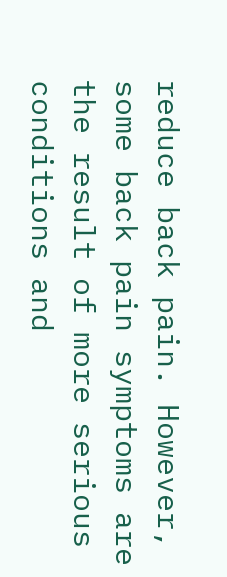reduce back pain. However, some back pain symptoms are the result of more serious conditions and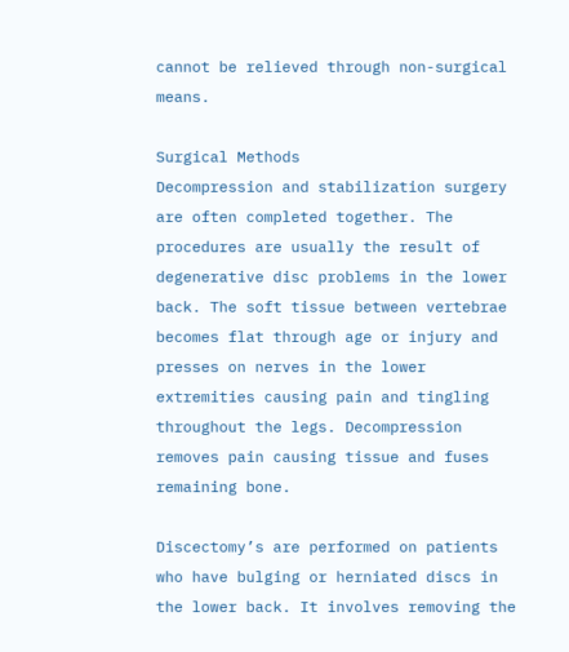cannot be relieved through non-surgical means.

Surgical Methods
Decompression and stabilization surgery are often completed together. The procedures are usually the result of degenerative disc problems in the lower back. The soft tissue between vertebrae becomes flat through age or injury and presses on nerves in the lower extremities causing pain and tingling throughout the legs. Decompression removes pain causing tissue and fuses remaining bone.

Discectomy’s are performed on patients who have bulging or herniated discs in the lower back. It involves removing the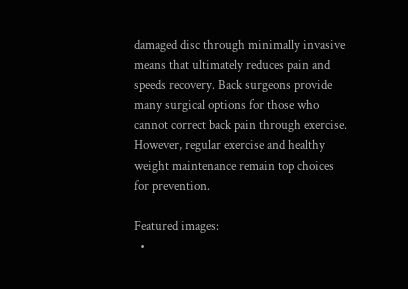damaged disc through minimally invasive means that ultimately reduces pain and speeds recovery. Back surgeons provide many surgical options for those who cannot correct back pain through exercise. However, regular exercise and healthy weight maintenance remain top choices for prevention.

Featured images:
  •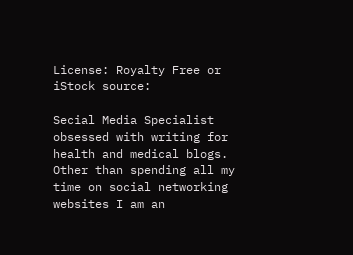License: Royalty Free or iStock source:

Secial Media Specialist obsessed with writing for health and medical blogs. Other than spending all my time on social networking websites I am an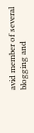avid member of several blogging and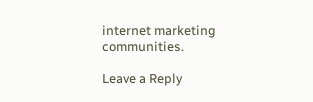internet marketing communities.

Leave a Reply